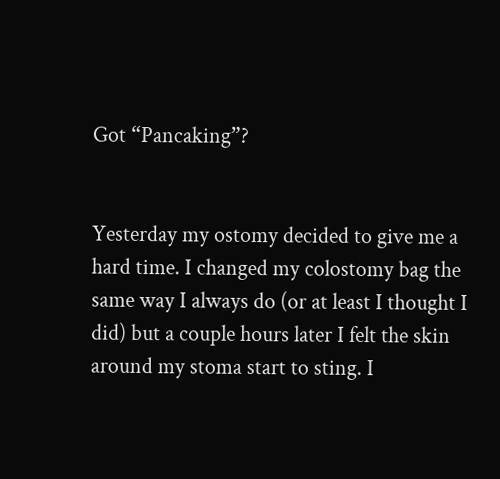Got “Pancaking”?


Yesterday my ostomy decided to give me a hard time. I changed my colostomy bag the same way I always do (or at least I thought I did) but a couple hours later I felt the skin around my stoma start to sting. I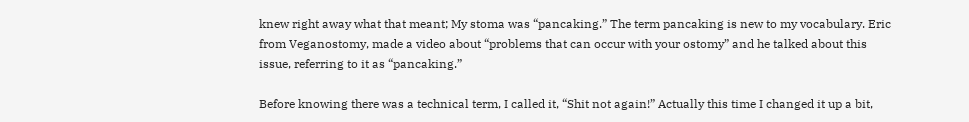knew right away what that meant; My stoma was “pancaking.” The term pancaking is new to my vocabulary. Eric from Veganostomy, made a video about “problems that can occur with your ostomy” and he talked about this issue, referring to it as “pancaking.”

Before knowing there was a technical term, I called it, “Shit not again!” Actually this time I changed it up a bit,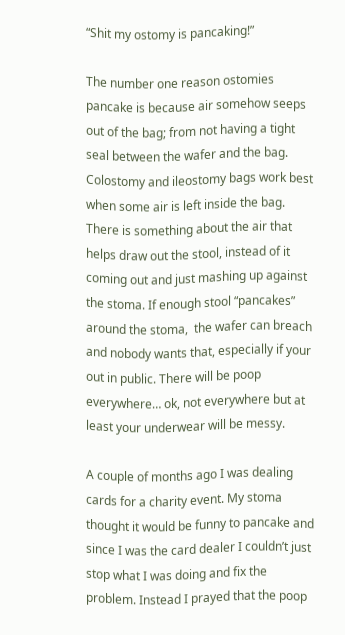“Shit my ostomy is pancaking!”

The number one reason ostomies pancake is because air somehow seeps out of the bag; from not having a tight seal between the wafer and the bag. Colostomy and ileostomy bags work best when some air is left inside the bag. There is something about the air that helps draw out the stool, instead of it coming out and just mashing up against the stoma. If enough stool “pancakes” around the stoma,  the wafer can breach and nobody wants that, especially if your out in public. There will be poop everywhere… ok, not everywhere but at least your underwear will be messy.

A couple of months ago I was dealing cards for a charity event. My stoma thought it would be funny to pancake and since I was the card dealer I couldn’t just stop what I was doing and fix the problem. Instead I prayed that the poop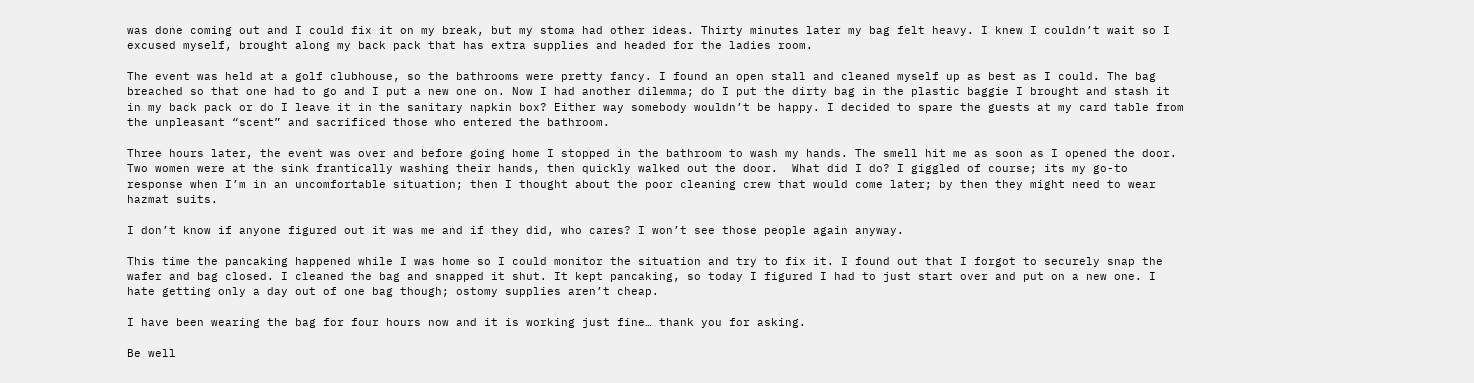was done coming out and I could fix it on my break, but my stoma had other ideas. Thirty minutes later my bag felt heavy. I knew I couldn’t wait so I excused myself, brought along my back pack that has extra supplies and headed for the ladies room.

The event was held at a golf clubhouse, so the bathrooms were pretty fancy. I found an open stall and cleaned myself up as best as I could. The bag breached so that one had to go and I put a new one on. Now I had another dilemma; do I put the dirty bag in the plastic baggie I brought and stash it in my back pack or do I leave it in the sanitary napkin box? Either way somebody wouldn’t be happy. I decided to spare the guests at my card table from the unpleasant “scent” and sacrificed those who entered the bathroom.

Three hours later, the event was over and before going home I stopped in the bathroom to wash my hands. The smell hit me as soon as I opened the door. Two women were at the sink frantically washing their hands, then quickly walked out the door.  What did I do? I giggled of course; its my go-to response when I’m in an uncomfortable situation; then I thought about the poor cleaning crew that would come later; by then they might need to wear hazmat suits.

I don’t know if anyone figured out it was me and if they did, who cares? I won’t see those people again anyway.

This time the pancaking happened while I was home so I could monitor the situation and try to fix it. I found out that I forgot to securely snap the wafer and bag closed. I cleaned the bag and snapped it shut. It kept pancaking, so today I figured I had to just start over and put on a new one. I hate getting only a day out of one bag though; ostomy supplies aren’t cheap.

I have been wearing the bag for four hours now and it is working just fine… thank you for asking.

Be well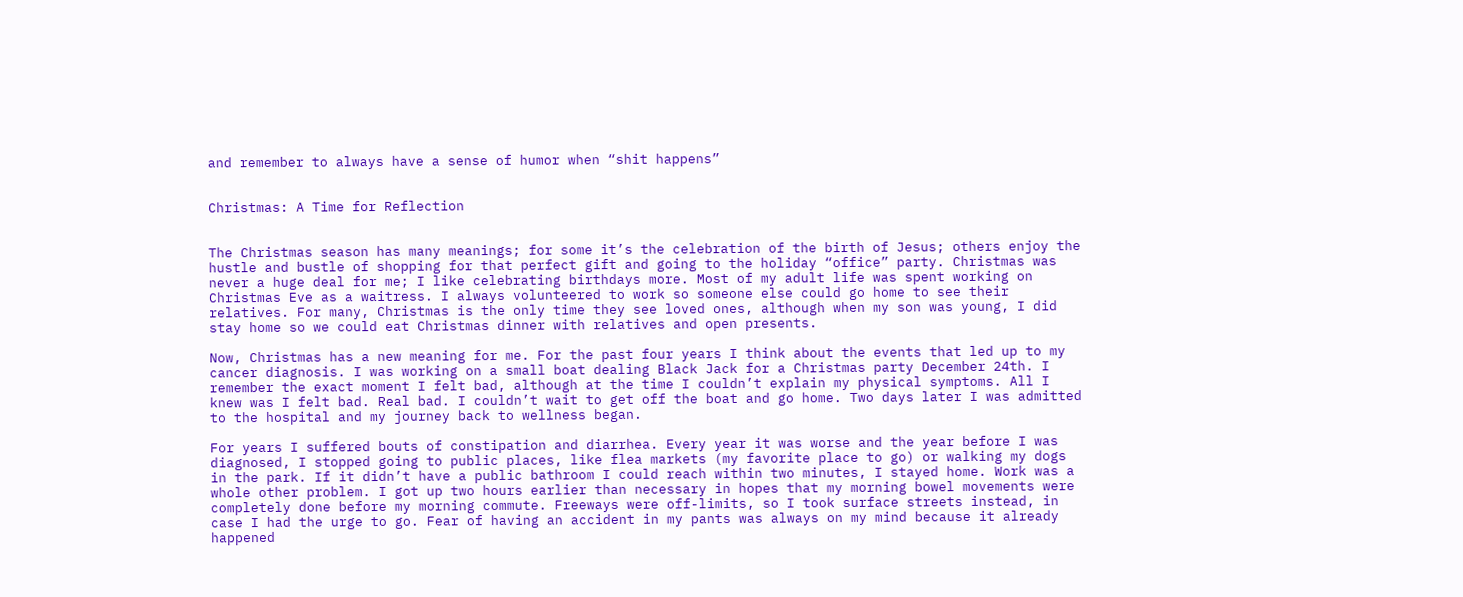and remember to always have a sense of humor when “shit happens”


Christmas: A Time for Reflection


The Christmas season has many meanings; for some it’s the celebration of the birth of Jesus; others enjoy the hustle and bustle of shopping for that perfect gift and going to the holiday “office” party. Christmas was never a huge deal for me; I like celebrating birthdays more. Most of my adult life was spent working on Christmas Eve as a waitress. I always volunteered to work so someone else could go home to see their relatives. For many, Christmas is the only time they see loved ones, although when my son was young, I did stay home so we could eat Christmas dinner with relatives and open presents.

Now, Christmas has a new meaning for me. For the past four years I think about the events that led up to my cancer diagnosis. I was working on a small boat dealing Black Jack for a Christmas party December 24th. I remember the exact moment I felt bad, although at the time I couldn’t explain my physical symptoms. All I knew was I felt bad. Real bad. I couldn’t wait to get off the boat and go home. Two days later I was admitted to the hospital and my journey back to wellness began.

For years I suffered bouts of constipation and diarrhea. Every year it was worse and the year before I was diagnosed, I stopped going to public places, like flea markets (my favorite place to go) or walking my dogs in the park. If it didn’t have a public bathroom I could reach within two minutes, I stayed home. Work was a whole other problem. I got up two hours earlier than necessary in hopes that my morning bowel movements were completely done before my morning commute. Freeways were off-limits, so I took surface streets instead, in case I had the urge to go. Fear of having an accident in my pants was always on my mind because it already happened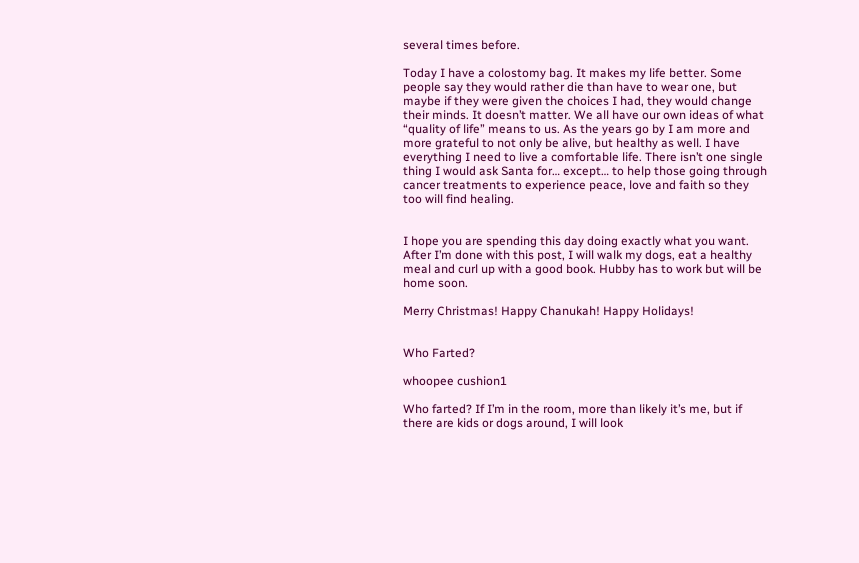several times before.

Today I have a colostomy bag. It makes my life better. Some people say they would rather die than have to wear one, but maybe if they were given the choices I had, they would change their minds. It doesn’t matter. We all have our own ideas of what “quality of life” means to us. As the years go by I am more and more grateful to not only be alive, but healthy as well. I have everything I need to live a comfortable life. There isn’t one single thing I would ask Santa for… except… to help those going through cancer treatments to experience peace, love and faith so they too will find healing.


I hope you are spending this day doing exactly what you want. After I’m done with this post, I will walk my dogs, eat a healthy meal and curl up with a good book. Hubby has to work but will be home soon.

Merry Christmas! Happy Chanukah! Happy Holidays!


Who Farted?

whoopee cushion1

Who farted? If I’m in the room, more than likely it’s me, but if there are kids or dogs around, I will look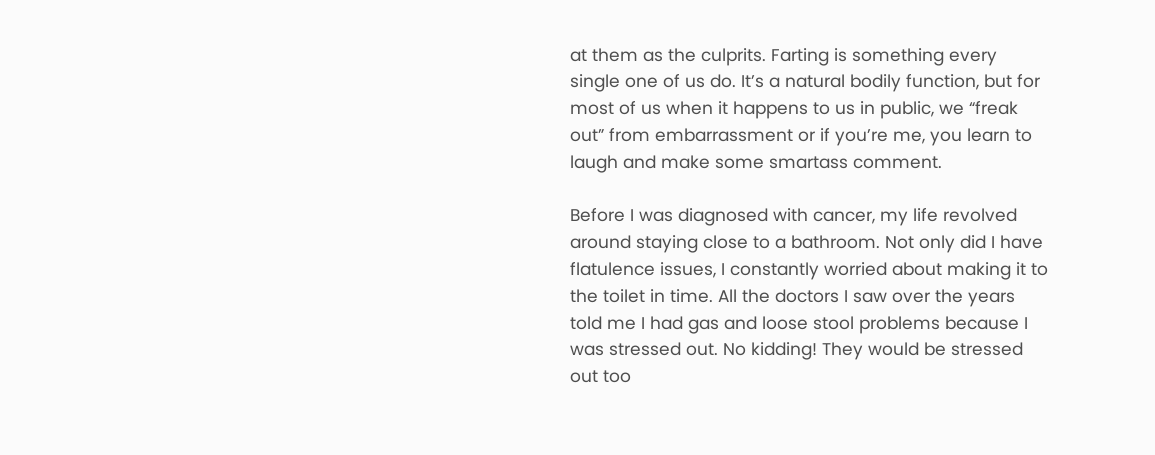at them as the culprits. Farting is something every single one of us do. It’s a natural bodily function, but for most of us when it happens to us in public, we “freak out” from embarrassment or if you’re me, you learn to laugh and make some smartass comment.

Before I was diagnosed with cancer, my life revolved around staying close to a bathroom. Not only did I have flatulence issues, I constantly worried about making it to the toilet in time. All the doctors I saw over the years told me I had gas and loose stool problems because I was stressed out. No kidding! They would be stressed out too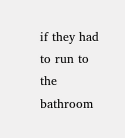if they had to run to the bathroom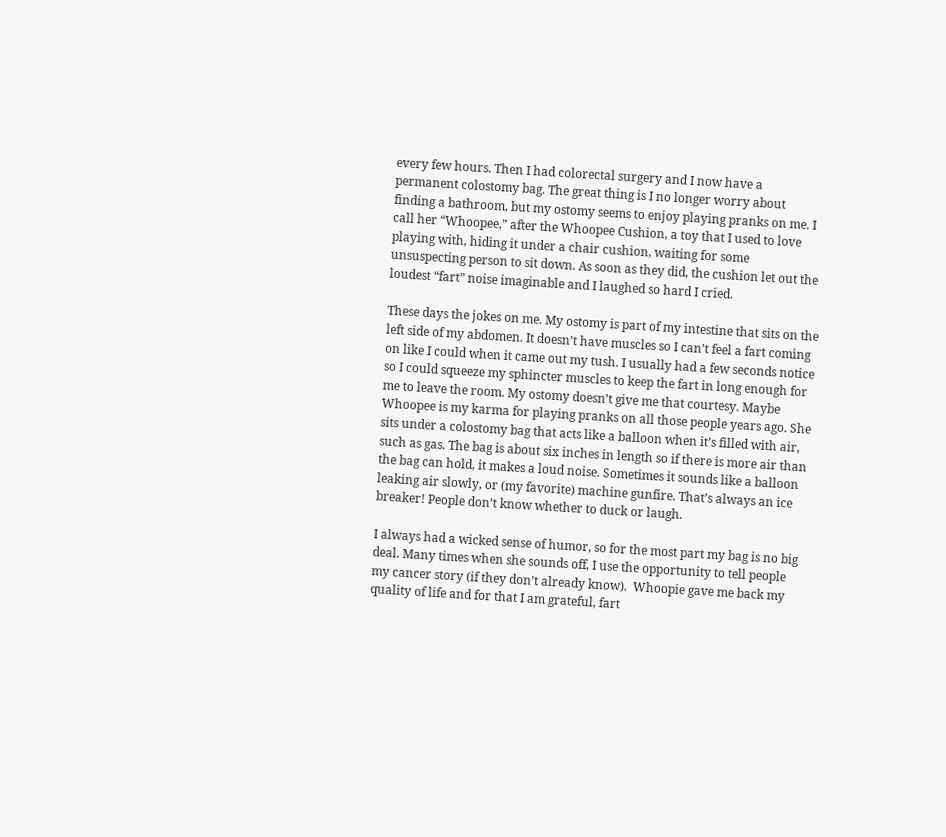every few hours. Then I had colorectal surgery and I now have a permanent colostomy bag. The great thing is I no longer worry about finding a bathroom, but my ostomy seems to enjoy playing pranks on me. I call her “Whoopee,” after the Whoopee Cushion, a toy that I used to love playing with, hiding it under a chair cushion, waiting for some unsuspecting person to sit down. As soon as they did, the cushion let out the loudest “fart” noise imaginable and I laughed so hard I cried.

These days the jokes on me. My ostomy is part of my intestine that sits on the left side of my abdomen. It doesn’t have muscles so I can’t feel a fart coming on like I could when it came out my tush. I usually had a few seconds notice so I could squeeze my sphincter muscles to keep the fart in long enough for me to leave the room. My ostomy doesn’t give me that courtesy. Maybe Whoopee is my karma for playing pranks on all those people years ago. She sits under a colostomy bag that acts like a balloon when it’s filled with air, such as gas. The bag is about six inches in length so if there is more air than the bag can hold, it makes a loud noise. Sometimes it sounds like a balloon leaking air slowly, or (my favorite) machine gunfire. That’s always an ice breaker! People don’t know whether to duck or laugh.

I always had a wicked sense of humor, so for the most part my bag is no big deal. Many times when she sounds off, I use the opportunity to tell people my cancer story (if they don’t already know).  Whoopie gave me back my quality of life and for that I am grateful, fart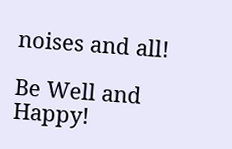noises and all!

Be Well and Happy!